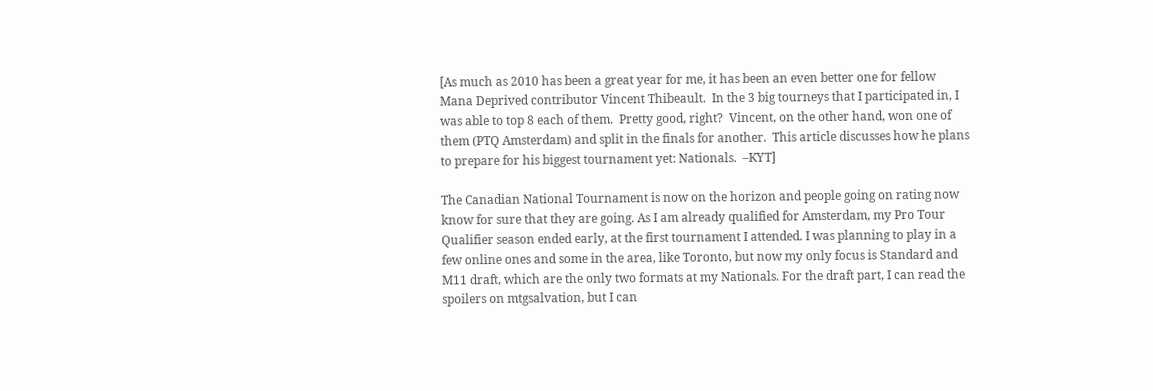[As much as 2010 has been a great year for me, it has been an even better one for fellow Mana Deprived contributor Vincent Thibeault.  In the 3 big tourneys that I participated in, I was able to top 8 each of them.  Pretty good, right?  Vincent, on the other hand, won one of them (PTQ Amsterdam) and split in the finals for another.  This article discusses how he plans to prepare for his biggest tournament yet: Nationals.  –KYT]

The Canadian National Tournament is now on the horizon and people going on rating now know for sure that they are going. As I am already qualified for Amsterdam, my Pro Tour Qualifier season ended early, at the first tournament I attended. I was planning to play in a few online ones and some in the area, like Toronto, but now my only focus is Standard and M11 draft, which are the only two formats at my Nationals. For the draft part, I can read the spoilers on mtgsalvation, but I can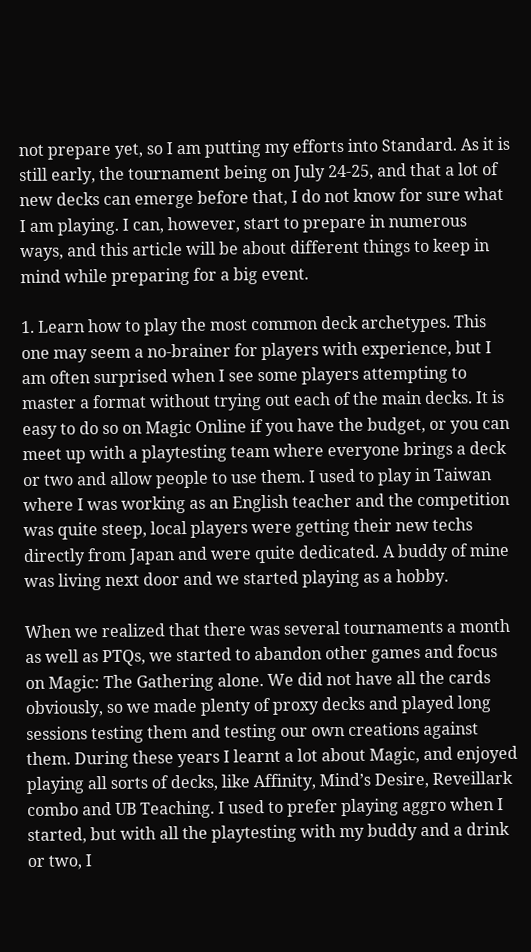not prepare yet, so I am putting my efforts into Standard. As it is still early, the tournament being on July 24-25, and that a lot of new decks can emerge before that, I do not know for sure what I am playing. I can, however, start to prepare in numerous ways, and this article will be about different things to keep in mind while preparing for a big event.

1. Learn how to play the most common deck archetypes. This one may seem a no-brainer for players with experience, but I am often surprised when I see some players attempting to master a format without trying out each of the main decks. It is easy to do so on Magic Online if you have the budget, or you can meet up with a playtesting team where everyone brings a deck or two and allow people to use them. I used to play in Taiwan where I was working as an English teacher and the competition was quite steep, local players were getting their new techs directly from Japan and were quite dedicated. A buddy of mine was living next door and we started playing as a hobby.

When we realized that there was several tournaments a month as well as PTQs, we started to abandon other games and focus on Magic: The Gathering alone. We did not have all the cards obviously, so we made plenty of proxy decks and played long sessions testing them and testing our own creations against them. During these years I learnt a lot about Magic, and enjoyed playing all sorts of decks, like Affinity, Mind’s Desire, Reveillark combo and UB Teaching. I used to prefer playing aggro when I started, but with all the playtesting with my buddy and a drink or two, I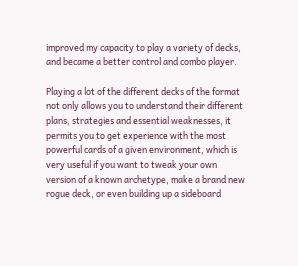improved my capacity to play a variety of decks, and became a better control and combo player.

Playing a lot of the different decks of the format not only allows you to understand their different plans, strategies and essential weaknesses, it permits you to get experience with the most powerful cards of a given environment, which is very useful if you want to tweak your own version of a known archetype, make a brand new rogue deck, or even building up a sideboard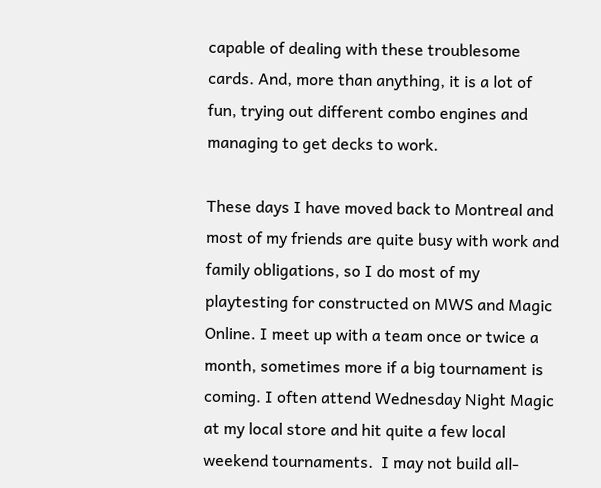capable of dealing with these troublesome cards. And, more than anything, it is a lot of fun, trying out different combo engines and managing to get decks to work.

These days I have moved back to Montreal and most of my friends are quite busy with work and family obligations, so I do most of my playtesting for constructed on MWS and Magic Online. I meet up with a team once or twice a month, sometimes more if a big tournament is coming. I often attend Wednesday Night Magic at my local store and hit quite a few local weekend tournaments.  I may not build all-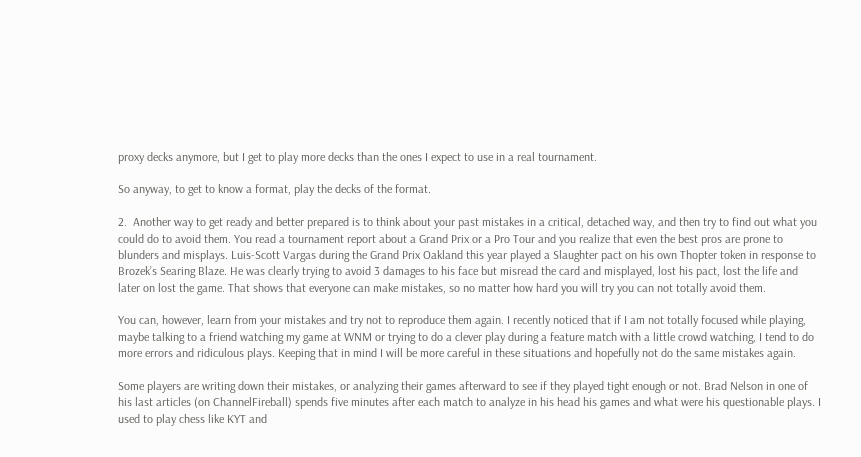proxy decks anymore, but I get to play more decks than the ones I expect to use in a real tournament.

So anyway, to get to know a format, play the decks of the format.

2.  Another way to get ready and better prepared is to think about your past mistakes in a critical, detached way, and then try to find out what you could do to avoid them. You read a tournament report about a Grand Prix or a Pro Tour and you realize that even the best pros are prone to blunders and misplays. Luis-Scott Vargas during the Grand Prix Oakland this year played a Slaughter pact on his own Thopter token in response to Brozek’s Searing Blaze. He was clearly trying to avoid 3 damages to his face but misread the card and misplayed, lost his pact, lost the life and later on lost the game. That shows that everyone can make mistakes, so no matter how hard you will try you can not totally avoid them.

You can, however, learn from your mistakes and try not to reproduce them again. I recently noticed that if I am not totally focused while playing, maybe talking to a friend watching my game at WNM or trying to do a clever play during a feature match with a little crowd watching, I tend to do more errors and ridiculous plays. Keeping that in mind I will be more careful in these situations and hopefully not do the same mistakes again.

Some players are writing down their mistakes, or analyzing their games afterward to see if they played tight enough or not. Brad Nelson in one of his last articles (on ChannelFireball) spends five minutes after each match to analyze in his head his games and what were his questionable plays. I used to play chess like KYT and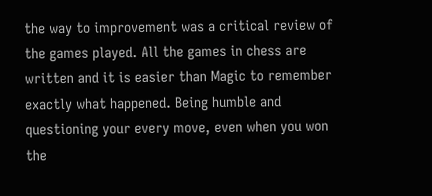the way to improvement was a critical review of the games played. All the games in chess are written and it is easier than Magic to remember exactly what happened. Being humble and questioning your every move, even when you won the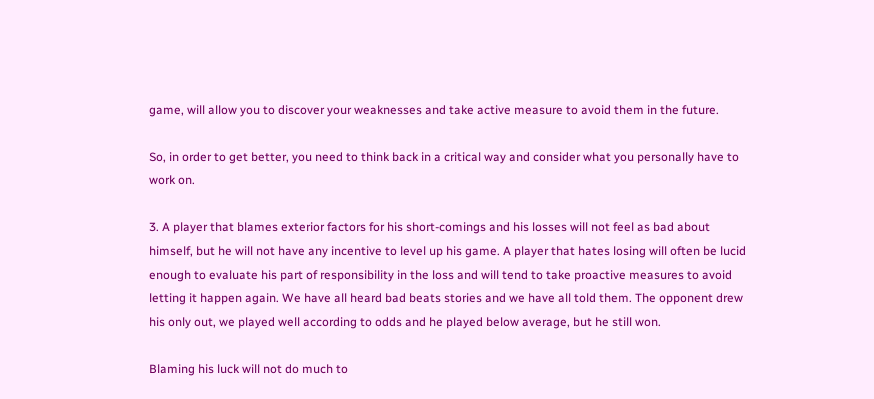game, will allow you to discover your weaknesses and take active measure to avoid them in the future.

So, in order to get better, you need to think back in a critical way and consider what you personally have to work on.

3. A player that blames exterior factors for his short-comings and his losses will not feel as bad about himself, but he will not have any incentive to level up his game. A player that hates losing will often be lucid enough to evaluate his part of responsibility in the loss and will tend to take proactive measures to avoid letting it happen again. We have all heard bad beats stories and we have all told them. The opponent drew his only out, we played well according to odds and he played below average, but he still won.

Blaming his luck will not do much to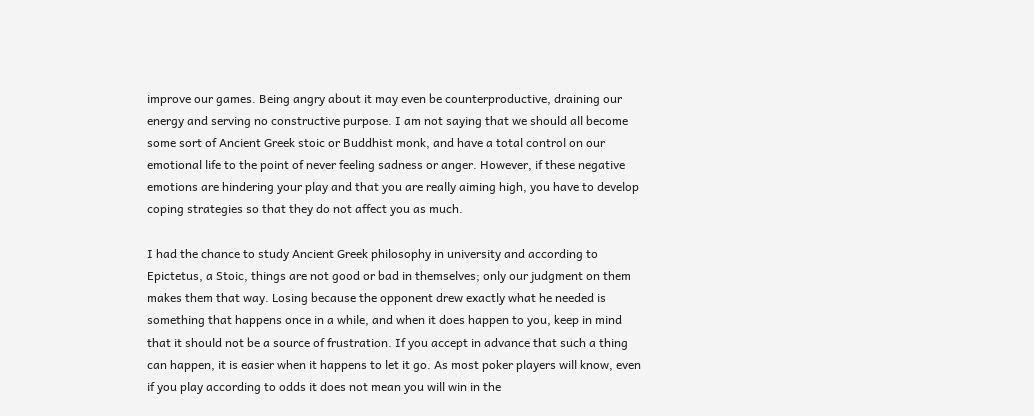improve our games. Being angry about it may even be counterproductive, draining our energy and serving no constructive purpose. I am not saying that we should all become some sort of Ancient Greek stoic or Buddhist monk, and have a total control on our emotional life to the point of never feeling sadness or anger. However, if these negative emotions are hindering your play and that you are really aiming high, you have to develop coping strategies so that they do not affect you as much.

I had the chance to study Ancient Greek philosophy in university and according to Epictetus, a Stoic, things are not good or bad in themselves; only our judgment on them makes them that way. Losing because the opponent drew exactly what he needed is something that happens once in a while, and when it does happen to you, keep in mind that it should not be a source of frustration. If you accept in advance that such a thing can happen, it is easier when it happens to let it go. As most poker players will know, even if you play according to odds it does not mean you will win in the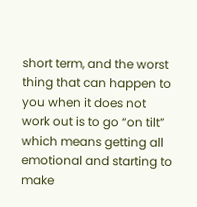short term, and the worst thing that can happen to you when it does not work out is to go “on tilt” which means getting all emotional and starting to make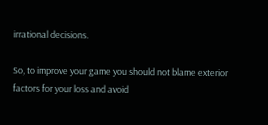irrational decisions.

So, to improve your game you should not blame exterior factors for your loss and avoid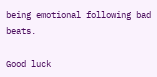being emotional following bad beats.

Good luck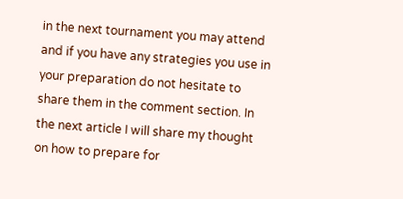in the next tournament you may attend and if you have any strategies you use in your preparation do not hesitate to share them in the comment section. In the next article I will share my thought on how to prepare for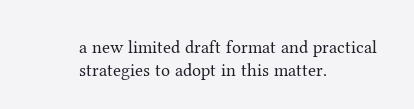a new limited draft format and practical strategies to adopt in this matter.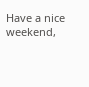Have a nice weekend,